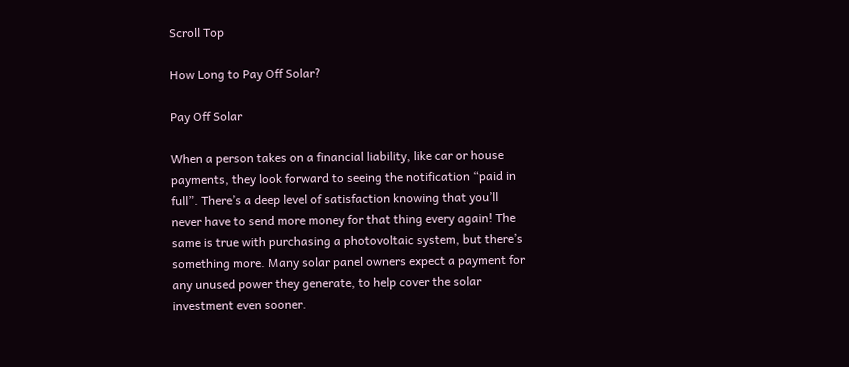Scroll Top

How Long to Pay Off Solar?

Pay Off Solar

When a person takes on a financial liability, like car or house payments, they look forward to seeing the notification “paid in full”. There’s a deep level of satisfaction knowing that you’ll never have to send more money for that thing every again! The same is true with purchasing a photovoltaic system, but there’s something more. Many solar panel owners expect a payment for any unused power they generate, to help cover the solar investment even sooner.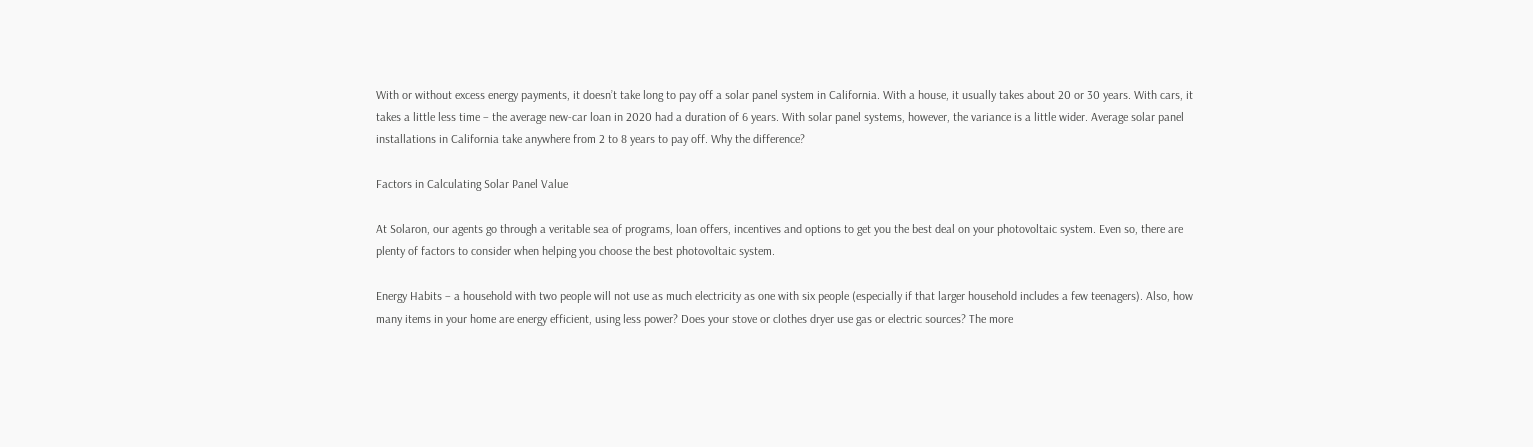With or without excess energy payments, it doesn’t take long to pay off a solar panel system in California. With a house, it usually takes about 20 or 30 years. With cars, it takes a little less time – the average new-car loan in 2020 had a duration of 6 years. With solar panel systems, however, the variance is a little wider. Average solar panel installations in California take anywhere from 2 to 8 years to pay off. Why the difference?

Factors in Calculating Solar Panel Value

At Solaron, our agents go through a veritable sea of programs, loan offers, incentives and options to get you the best deal on your photovoltaic system. Even so, there are plenty of factors to consider when helping you choose the best photovoltaic system.

Energy Habits – a household with two people will not use as much electricity as one with six people (especially if that larger household includes a few teenagers). Also, how many items in your home are energy efficient, using less power? Does your stove or clothes dryer use gas or electric sources? The more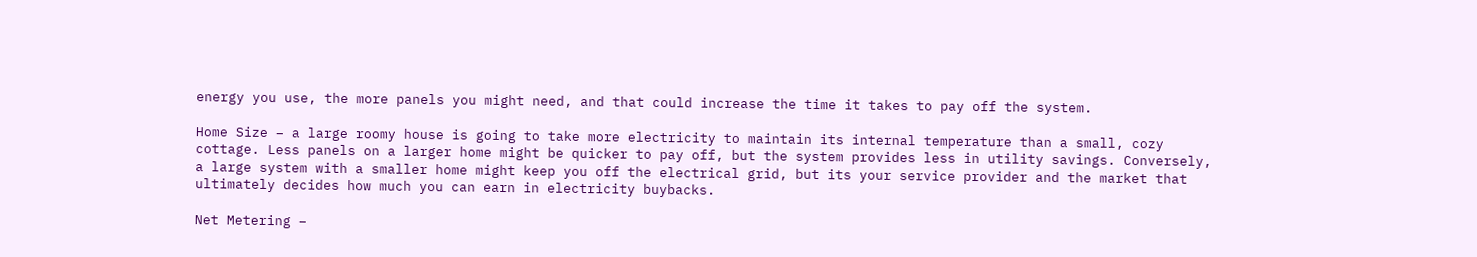energy you use, the more panels you might need, and that could increase the time it takes to pay off the system.

Home Size – a large roomy house is going to take more electricity to maintain its internal temperature than a small, cozy cottage. Less panels on a larger home might be quicker to pay off, but the system provides less in utility savings. Conversely, a large system with a smaller home might keep you off the electrical grid, but its your service provider and the market that ultimately decides how much you can earn in electricity buybacks.

Net Metering –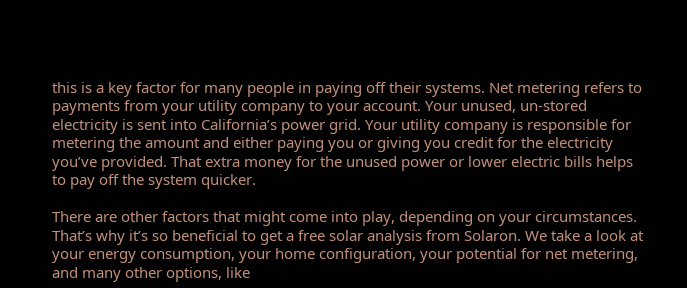this is a key factor for many people in paying off their systems. Net metering refers to payments from your utility company to your account. Your unused, un-stored electricity is sent into California’s power grid. Your utility company is responsible for metering the amount and either paying you or giving you credit for the electricity you’ve provided. That extra money for the unused power or lower electric bills helps to pay off the system quicker.

There are other factors that might come into play, depending on your circumstances. That’s why it’s so beneficial to get a free solar analysis from Solaron. We take a look at your energy consumption, your home configuration, your potential for net metering, and many other options, like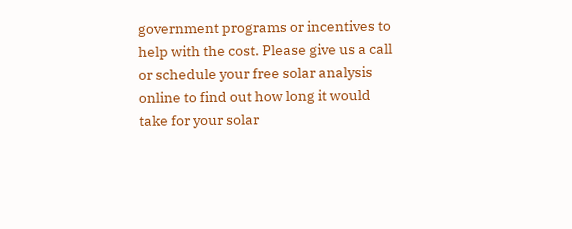government programs or incentives to help with the cost. Please give us a call or schedule your free solar analysis online to find out how long it would take for your solar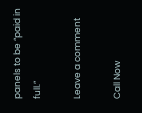panels to be “paid in full.”

Leave a comment

Call Now